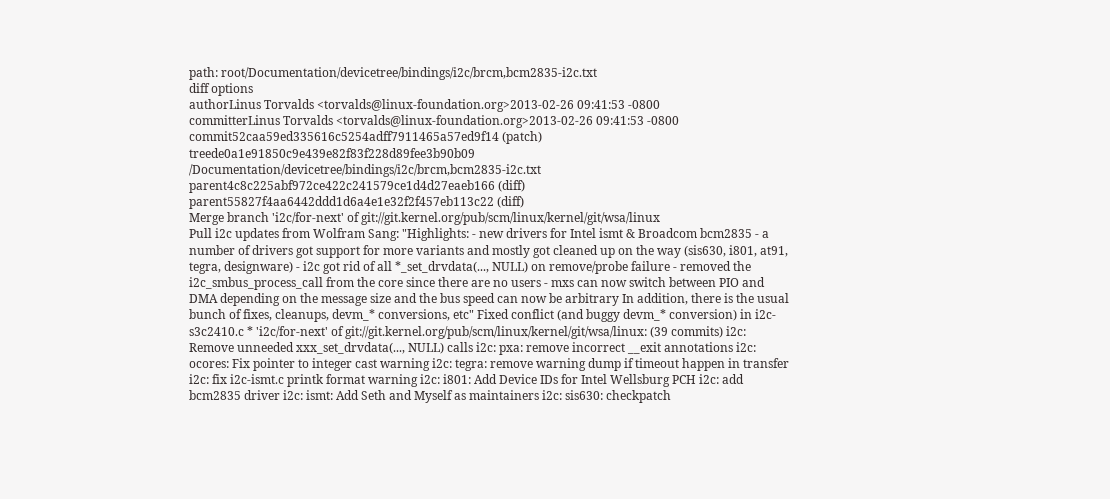path: root/Documentation/devicetree/bindings/i2c/brcm,bcm2835-i2c.txt
diff options
authorLinus Torvalds <torvalds@linux-foundation.org>2013-02-26 09:41:53 -0800
committerLinus Torvalds <torvalds@linux-foundation.org>2013-02-26 09:41:53 -0800
commit52caa59ed335616c5254adff7911465a57ed9f14 (patch)
treede0a1e91850c9e439e82f83f228d89fee3b90b09 /Documentation/devicetree/bindings/i2c/brcm,bcm2835-i2c.txt
parent4c8c225abf972ce422c241579ce1d4d27eaeb166 (diff)
parent55827f4aa6442ddd1d6a4e1e32f2f457eb113c22 (diff)
Merge branch 'i2c/for-next' of git://git.kernel.org/pub/scm/linux/kernel/git/wsa/linux
Pull i2c updates from Wolfram Sang: "Highlights: - new drivers for Intel ismt & Broadcom bcm2835 - a number of drivers got support for more variants and mostly got cleaned up on the way (sis630, i801, at91, tegra, designware) - i2c got rid of all *_set_drvdata(..., NULL) on remove/probe failure - removed the i2c_smbus_process_call from the core since there are no users - mxs can now switch between PIO and DMA depending on the message size and the bus speed can now be arbitrary In addition, there is the usual bunch of fixes, cleanups, devm_* conversions, etc" Fixed conflict (and buggy devm_* conversion) in i2c-s3c2410.c * 'i2c/for-next' of git://git.kernel.org/pub/scm/linux/kernel/git/wsa/linux: (39 commits) i2c: Remove unneeded xxx_set_drvdata(..., NULL) calls i2c: pxa: remove incorrect __exit annotations i2c: ocores: Fix pointer to integer cast warning i2c: tegra: remove warning dump if timeout happen in transfer i2c: fix i2c-ismt.c printk format warning i2c: i801: Add Device IDs for Intel Wellsburg PCH i2c: add bcm2835 driver i2c: ismt: Add Seth and Myself as maintainers i2c: sis630: checkpatch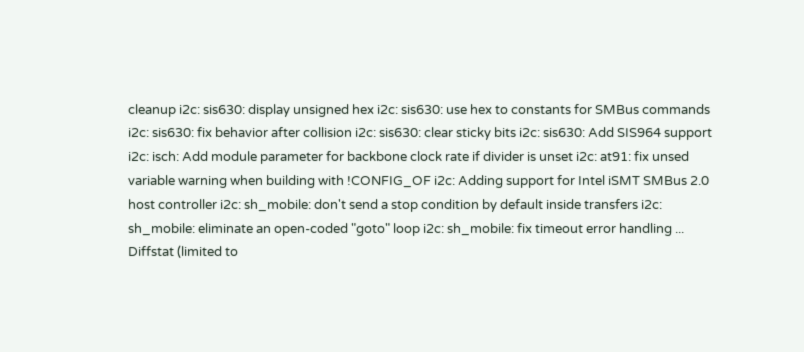cleanup i2c: sis630: display unsigned hex i2c: sis630: use hex to constants for SMBus commands i2c: sis630: fix behavior after collision i2c: sis630: clear sticky bits i2c: sis630: Add SIS964 support i2c: isch: Add module parameter for backbone clock rate if divider is unset i2c: at91: fix unsed variable warning when building with !CONFIG_OF i2c: Adding support for Intel iSMT SMBus 2.0 host controller i2c: sh_mobile: don't send a stop condition by default inside transfers i2c: sh_mobile: eliminate an open-coded "goto" loop i2c: sh_mobile: fix timeout error handling ...
Diffstat (limited to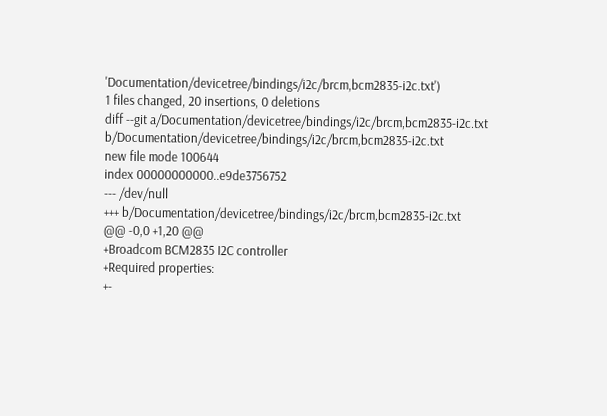'Documentation/devicetree/bindings/i2c/brcm,bcm2835-i2c.txt')
1 files changed, 20 insertions, 0 deletions
diff --git a/Documentation/devicetree/bindings/i2c/brcm,bcm2835-i2c.txt b/Documentation/devicetree/bindings/i2c/brcm,bcm2835-i2c.txt
new file mode 100644
index 00000000000..e9de3756752
--- /dev/null
+++ b/Documentation/devicetree/bindings/i2c/brcm,bcm2835-i2c.txt
@@ -0,0 +1,20 @@
+Broadcom BCM2835 I2C controller
+Required properties:
+-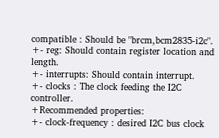compatible : Should be "brcm,bcm2835-i2c".
+- reg: Should contain register location and length.
+- interrupts: Should contain interrupt.
+- clocks : The clock feeding the I2C controller.
+Recommended properties:
+- clock-frequency : desired I2C bus clock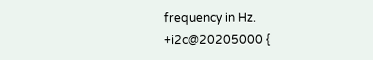frequency in Hz.
+i2c@20205000 {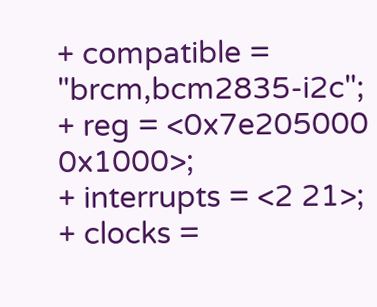+ compatible = "brcm,bcm2835-i2c";
+ reg = <0x7e205000 0x1000>;
+ interrupts = <2 21>;
+ clocks =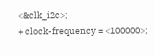<&clk_i2c>;
+ clock-frequency = <100000>;